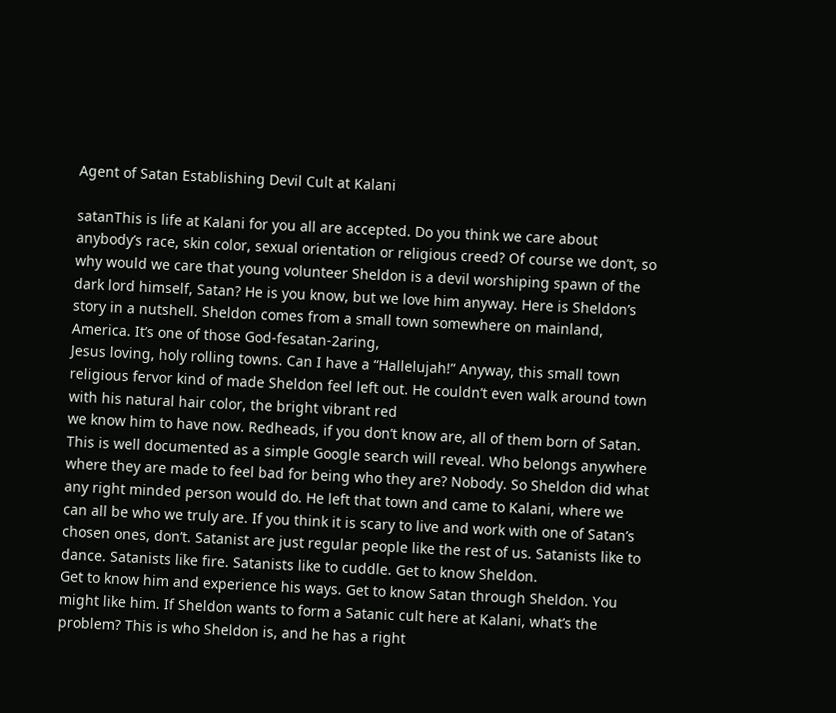Agent of Satan Establishing Devil Cult at Kalani

satanThis is life at Kalani for you all are accepted. Do you think we care about anybody’s race, skin color, sexual orientation or religious creed? Of course we don’t, so why would we care that young volunteer Sheldon is a devil worshiping spawn of the dark lord himself, Satan? He is you know, but we love him anyway. Here is Sheldon’s story in a nutshell. Sheldon comes from a small town somewhere on mainland, America. It’s one of those God-fesatan-2aring,
Jesus loving, holy rolling towns. Can I have a “Hallelujah!” Anyway, this small town religious fervor kind of made Sheldon feel left out. He couldn’t even walk around town with his natural hair color, the bright vibrant red
we know him to have now. Redheads, if you don’t know are, all of them born of Satan. This is well documented as a simple Google search will reveal. Who belongs anywhere where they are made to feel bad for being who they are? Nobody. So Sheldon did what any right minded person would do. He left that town and came to Kalani, where we can all be who we truly are. If you think it is scary to live and work with one of Satan’s chosen ones, don’t. Satanist are just regular people like the rest of us. Satanists like to dance. Satanists like fire. Satanists like to cuddle. Get to know Sheldon.
Get to know him and experience his ways. Get to know Satan through Sheldon. You might like him. If Sheldon wants to form a Satanic cult here at Kalani, what’s the problem? This is who Sheldon is, and he has a right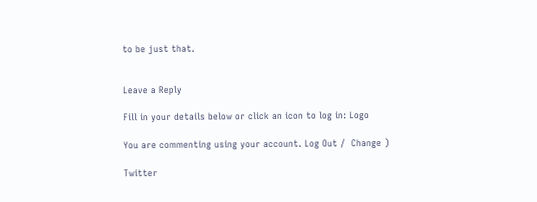to be just that.


Leave a Reply

Fill in your details below or click an icon to log in: Logo

You are commenting using your account. Log Out /  Change )

Twitter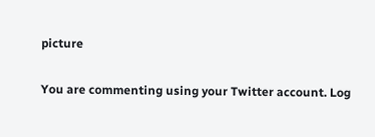picture

You are commenting using your Twitter account. Log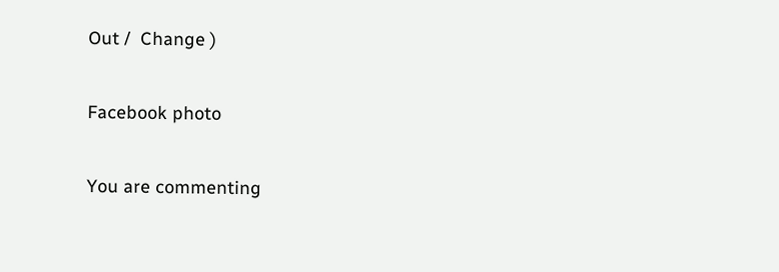Out /  Change )

Facebook photo

You are commenting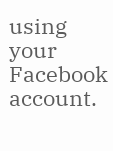using your Facebook account.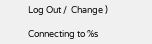Log Out /  Change )

Connecting to %s